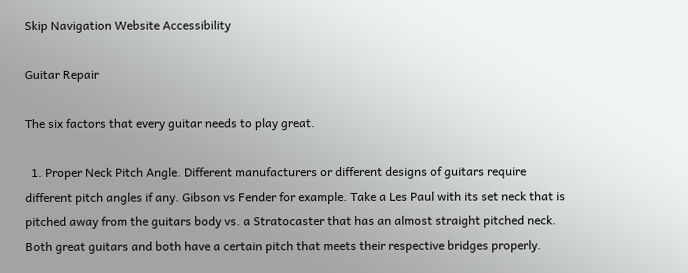Skip Navigation Website Accessibility

Guitar Repair

The six factors that every guitar needs to play great.

  1. Proper Neck Pitch Angle. Different manufacturers or different designs of guitars require different pitch angles if any. Gibson vs Fender for example. Take a Les Paul with its set neck that is pitched away from the guitars body vs. a Stratocaster that has an almost straight pitched neck. Both great guitars and both have a certain pitch that meets their respective bridges properly.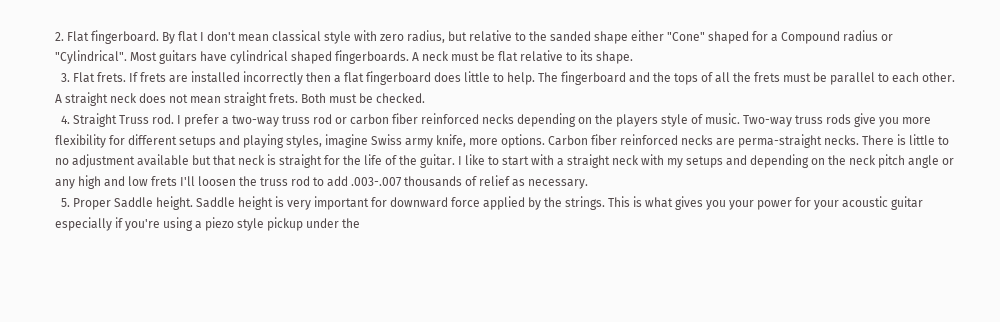2. Flat fingerboard. By flat I don't mean classical style with zero radius, but relative to the sanded shape either "Cone" shaped for a Compound radius or "Cylindrical". Most guitars have cylindrical shaped fingerboards. A neck must be flat relative to its shape.
  3. Flat frets. If frets are installed incorrectly then a flat fingerboard does little to help. The fingerboard and the tops of all the frets must be parallel to each other. A straight neck does not mean straight frets. Both must be checked.
  4. Straight Truss rod. I prefer a two-way truss rod or carbon fiber reinforced necks depending on the players style of music. Two-way truss rods give you more flexibility for different setups and playing styles, imagine Swiss army knife, more options. Carbon fiber reinforced necks are perma-straight necks. There is little to no adjustment available but that neck is straight for the life of the guitar. I like to start with a straight neck with my setups and depending on the neck pitch angle or any high and low frets I'll loosen the truss rod to add .003-.007 thousands of relief as necessary.
  5. Proper Saddle height. Saddle height is very important for downward force applied by the strings. This is what gives you your power for your acoustic guitar especially if you're using a piezo style pickup under the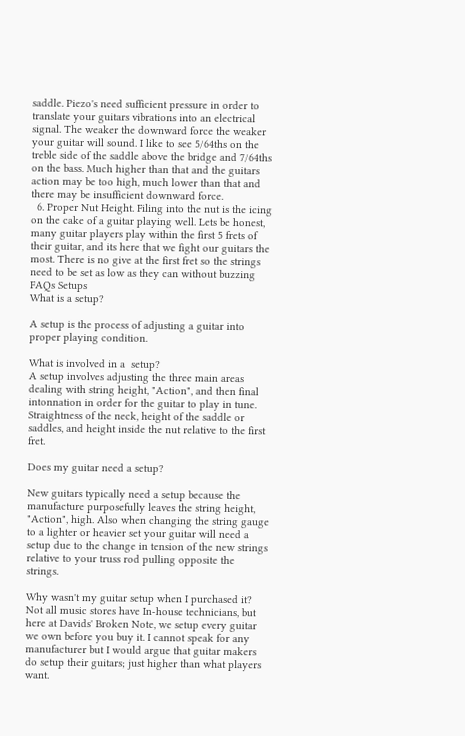saddle. Piezo's need sufficient pressure in order to translate your guitars vibrations into an electrical signal. The weaker the downward force the weaker your guitar will sound. I like to see 5/64ths on the treble side of the saddle above the bridge and 7/64ths on the bass. Much higher than that and the guitars action may be too high, much lower than that and there may be insufficient downward force.
  6. Proper Nut Height. Filing into the nut is the icing on the cake of a guitar playing well. Lets be honest, many guitar players play within the first 5 frets of their guitar, and its here that we fight our guitars the most. There is no give at the first fret so the strings need to be set as low as they can without buzzing
FAQs Setups
What is a setup?

A setup is the process of adjusting a guitar into proper playing condition.

What is involved in a  setup?
A setup involves adjusting the three main areas dealing with string height, "Action", and then final intonnation in order for the guitar to play in tune. Straightness of the neck, height of the saddle or saddles, and height inside the nut relative to the first fret.

Does my guitar need a setup?

New guitars typically need a setup because the manufacture purposefully leaves the string height, "Action", high. Also when changing the string gauge to a lighter or heavier set your guitar will need a setup due to the change in tension of the new strings relative to your truss rod pulling opposite the strings.

Why wasn't my guitar setup when I purchased it?
Not all music stores have In-house technicians, but here at Davids' Broken Note, we setup every guitar we own before you buy it. I cannot speak for any manufacturer but I would argue that guitar makers do setup their guitars; just higher than what players want.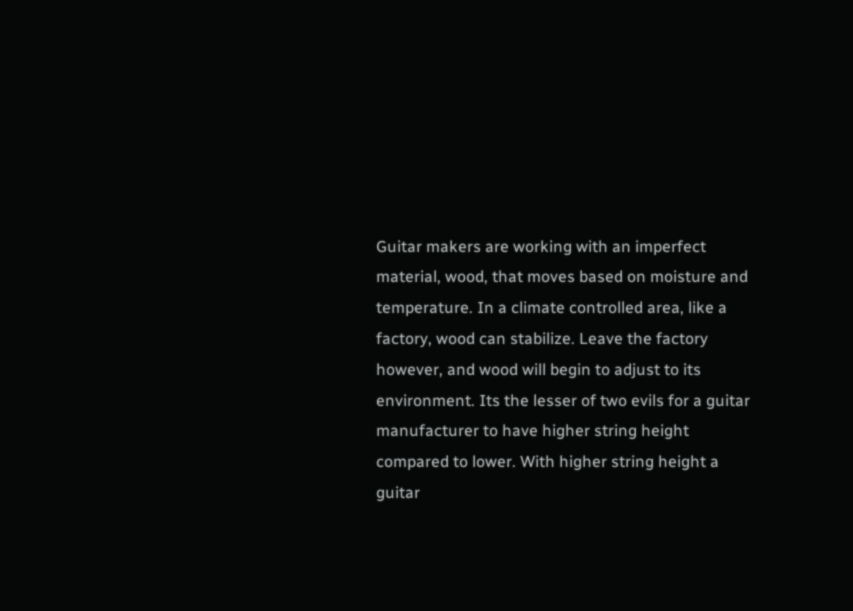Guitar makers are working with an imperfect material, wood, that moves based on moisture and temperature. In a climate controlled area, like a factory, wood can stabilize. Leave the factory however, and wood will begin to adjust to its environment. Its the lesser of two evils for a guitar manufacturer to have higher string height compared to lower. With higher string height a guitar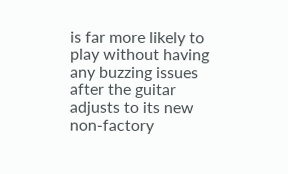is far more likely to play without having any buzzing issues after the guitar adjusts to its new non-factory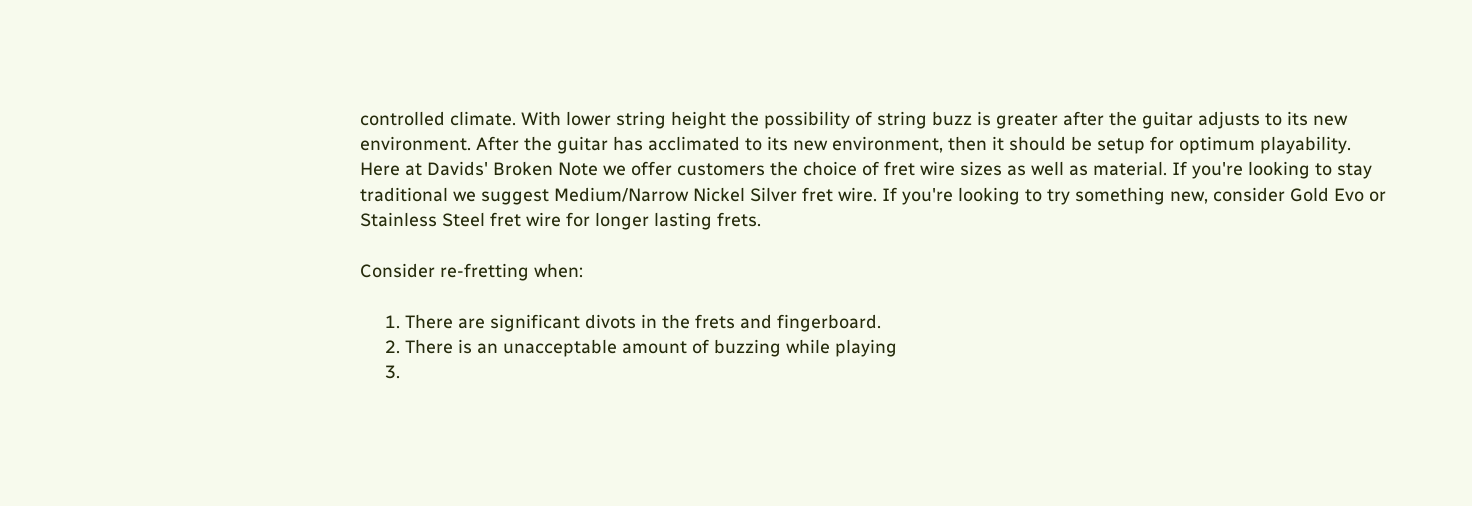controlled climate. With lower string height the possibility of string buzz is greater after the guitar adjusts to its new environment. After the guitar has acclimated to its new environment, then it should be setup for optimum playability.
Here at Davids' Broken Note we offer customers the choice of fret wire sizes as well as material. If you're looking to stay traditional we suggest Medium/Narrow Nickel Silver fret wire. If you're looking to try something new, consider Gold Evo or Stainless Steel fret wire for longer lasting frets.

Consider re-fretting when:

     1. There are significant divots in the frets and fingerboard.
     2. There is an unacceptable amount of buzzing while playing
     3.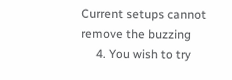Current setups cannot remove the buzzing
     4. You wish to try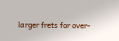larger frets for over-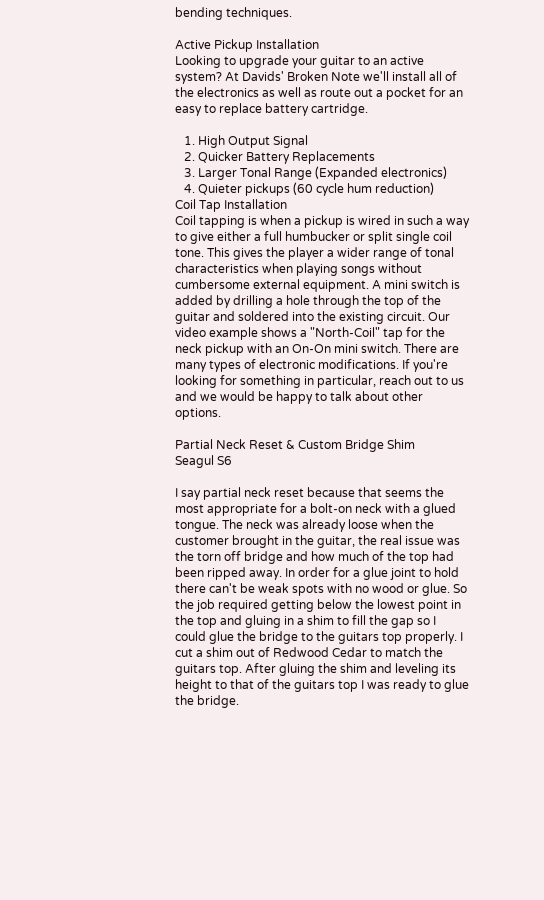bending techniques.

Active Pickup Installation
Looking to upgrade your guitar to an active system? At Davids' Broken Note we'll install all of the electronics as well as route out a pocket for an easy to replace battery cartridge.

   1. High Output Signal
   2. Quicker Battery Replacements
   3. Larger Tonal Range (Expanded electronics)
   4. Quieter pickups (60 cycle hum reduction)
Coil Tap Installation
Coil tapping is when a pickup is wired in such a way to give either a full humbucker or split single coil tone. This gives the player a wider range of tonal characteristics when playing songs without cumbersome external equipment. A mini switch is added by drilling a hole through the top of the guitar and soldered into the existing circuit. Our video example shows a "North-Coil" tap for the neck pickup with an On-On mini switch. There are many types of electronic modifications. If you're looking for something in particular, reach out to us and we would be happy to talk about other options.

Partial Neck Reset & Custom Bridge Shim
Seagul S6

I say partial neck reset because that seems the most appropriate for a bolt-on neck with a glued tongue. The neck was already loose when the customer brought in the guitar, the real issue was the torn off bridge and how much of the top had been ripped away. In order for a glue joint to hold there can't be weak spots with no wood or glue. So the job required getting below the lowest point in the top and gluing in a shim to fill the gap so I could glue the bridge to the guitars top properly. I cut a shim out of Redwood Cedar to match the guitars top. After gluing the shim and leveling its height to that of the guitars top I was ready to glue the bridge.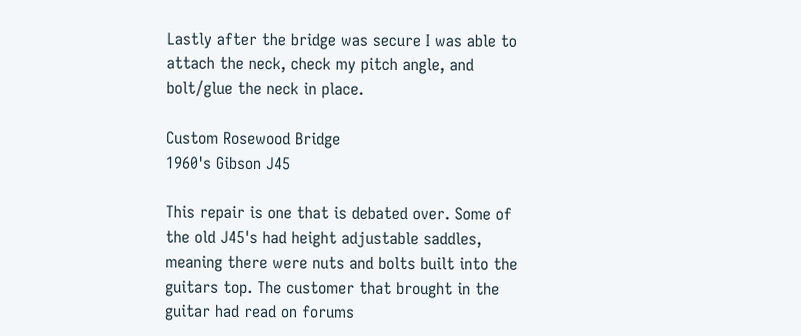Lastly after the bridge was secure I was able to attach the neck, check my pitch angle, and bolt/glue the neck in place.

Custom Rosewood Bridge
1960's Gibson J45

This repair is one that is debated over. Some of the old J45's had height adjustable saddles, meaning there were nuts and bolts built into the guitars top. The customer that brought in the guitar had read on forums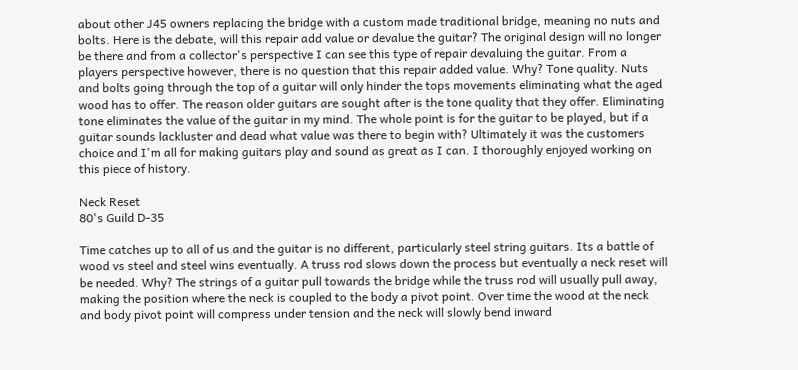about other J45 owners replacing the bridge with a custom made traditional bridge, meaning no nuts and bolts. Here is the debate, will this repair add value or devalue the guitar? The original design will no longer be there and from a collector's perspective I can see this type of repair devaluing the guitar. From a players perspective however, there is no question that this repair added value. Why? Tone quality. Nuts and bolts going through the top of a guitar will only hinder the tops movements eliminating what the aged wood has to offer. The reason older guitars are sought after is the tone quality that they offer. Eliminating tone eliminates the value of the guitar in my mind. The whole point is for the guitar to be played, but if a guitar sounds lackluster and dead what value was there to begin with? Ultimately it was the customers choice and I'm all for making guitars play and sound as great as I can. I thoroughly enjoyed working on this piece of history.

Neck Reset
80's Guild D-35

Time catches up to all of us and the guitar is no different, particularly steel string guitars. Its a battle of wood vs steel and steel wins eventually. A truss rod slows down the process but eventually a neck reset will be needed. Why? The strings of a guitar pull towards the bridge while the truss rod will usually pull away, making the position where the neck is coupled to the body a pivot point. Over time the wood at the neck and body pivot point will compress under tension and the neck will slowly bend inward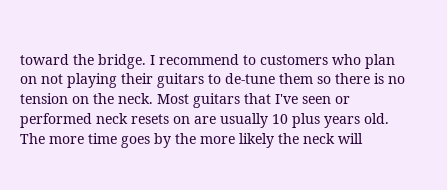toward the bridge. I recommend to customers who plan on not playing their guitars to de-tune them so there is no tension on the neck. Most guitars that I've seen or performed neck resets on are usually 10 plus years old. The more time goes by the more likely the neck will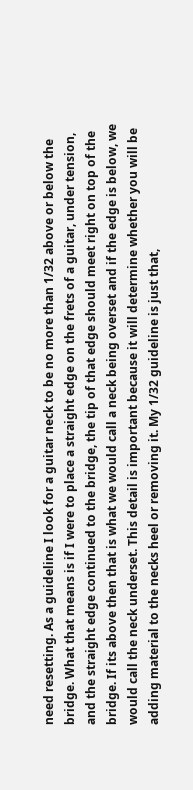need resetting. As a guideline I look for a guitar neck to be no more than 1/32 above or below the bridge. What that means is if I were to place a straight edge on the frets of a guitar, under tension, and the straight edge continued to the bridge, the tip of that edge should meet right on top of the bridge. If its above then that is what we would call a neck being overset and if the edge is below, we would call the neck underset. This detail is important because it will determine whether you will be adding material to the necks heel or removing it. My 1/32 guideline is just that,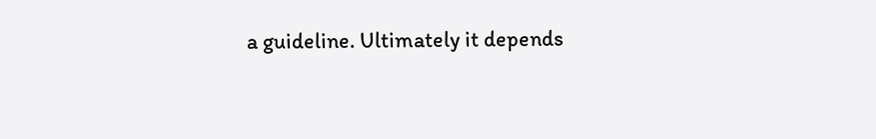a guideline. Ultimately it depends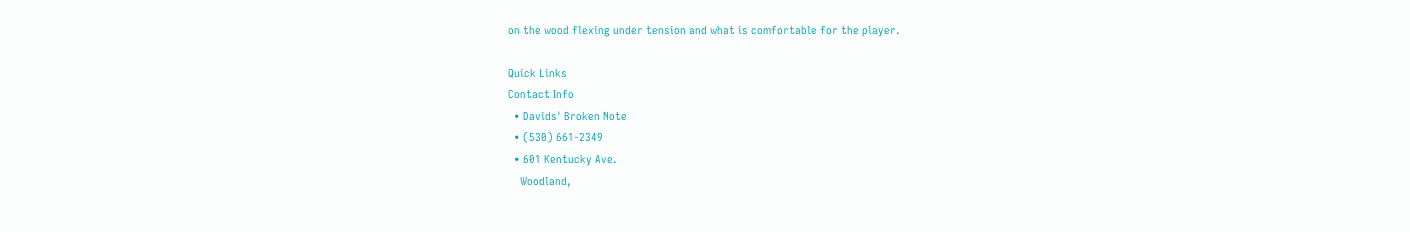on the wood flexing under tension and what is comfortable for the player.

Quick Links
Contact Info
  • Davids' Broken Note
  • (530) 661-2349
  • 601 Kentucky Ave.
    Woodland,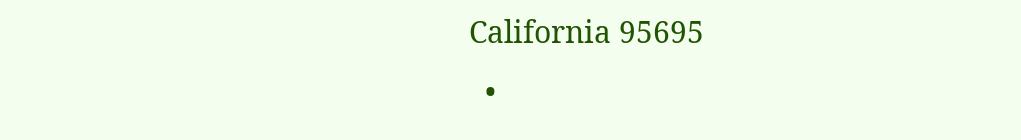California 95695
  •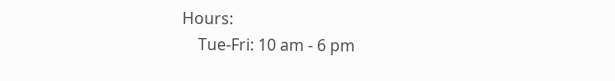Hours:
    Tue-Fri: 10 am - 6 pm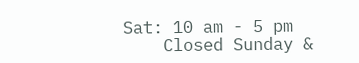Sat: 10 am - 5 pm
    Closed Sunday &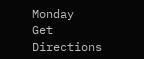Monday
Get Directions